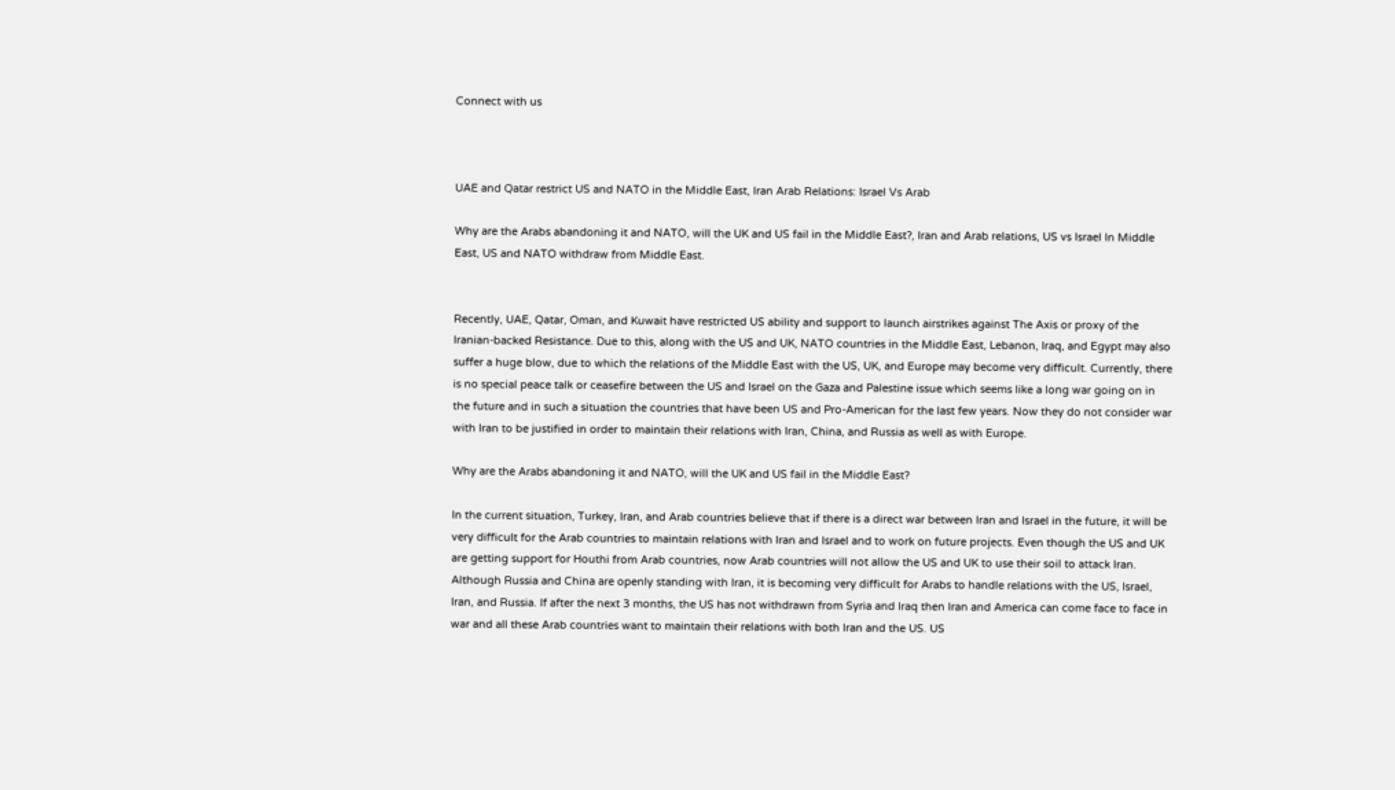Connect with us



UAE and Qatar restrict US and NATO in the Middle East, Iran Arab Relations: Israel Vs Arab

Why are the Arabs abandoning it and NATO, will the UK and US fail in the Middle East?, Iran and Arab relations, US vs Israel In Middle East, US and NATO withdraw from Middle East.


Recently, UAE, Qatar, Oman, and Kuwait have restricted US ability and support to launch airstrikes against The Axis or proxy of the Iranian-backed Resistance. Due to this, along with the US and UK, NATO countries in the Middle East, Lebanon, Iraq, and Egypt may also suffer a huge blow, due to which the relations of the Middle East with the US, UK, and Europe may become very difficult. Currently, there is no special peace talk or ceasefire between the US and Israel on the Gaza and Palestine issue which seems like a long war going on in the future and in such a situation the countries that have been US and Pro-American for the last few years. Now they do not consider war with Iran to be justified in order to maintain their relations with Iran, China, and Russia as well as with Europe.

Why are the Arabs abandoning it and NATO, will the UK and US fail in the Middle East?

In the current situation, Turkey, Iran, and Arab countries believe that if there is a direct war between Iran and Israel in the future, it will be very difficult for the Arab countries to maintain relations with Iran and Israel and to work on future projects. Even though the US and UK are getting support for Houthi from Arab countries, now Arab countries will not allow the US and UK to use their soil to attack Iran. Although Russia and China are openly standing with Iran, it is becoming very difficult for Arabs to handle relations with the US, Israel, Iran, and Russia. If after the next 3 months, the US has not withdrawn from Syria and Iraq then Iran and America can come face to face in war and all these Arab countries want to maintain their relations with both Iran and the US. US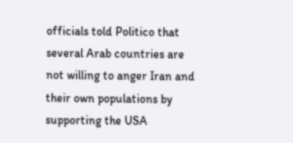officials told Politico that several Arab countries are not willing to anger Iran and their own populations by supporting the USA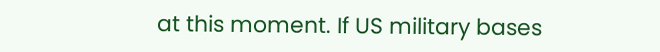at this moment. If US military bases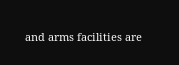and arms facilities are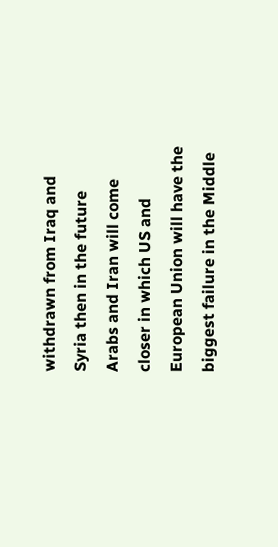withdrawn from Iraq and Syria then in the future Arabs and Iran will come closer in which US and European Union will have the biggest failure in the Middle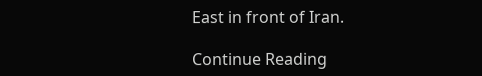East in front of Iran.

Continue Reading